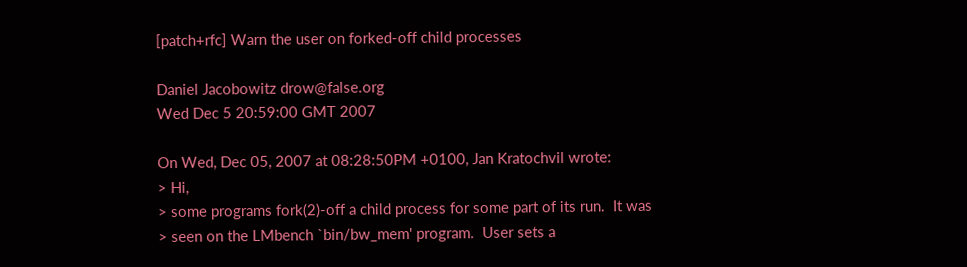[patch+rfc] Warn the user on forked-off child processes

Daniel Jacobowitz drow@false.org
Wed Dec 5 20:59:00 GMT 2007

On Wed, Dec 05, 2007 at 08:28:50PM +0100, Jan Kratochvil wrote:
> Hi,
> some programs fork(2)-off a child process for some part of its run.  It was
> seen on the LMbench `bin/bw_mem' program.  User sets a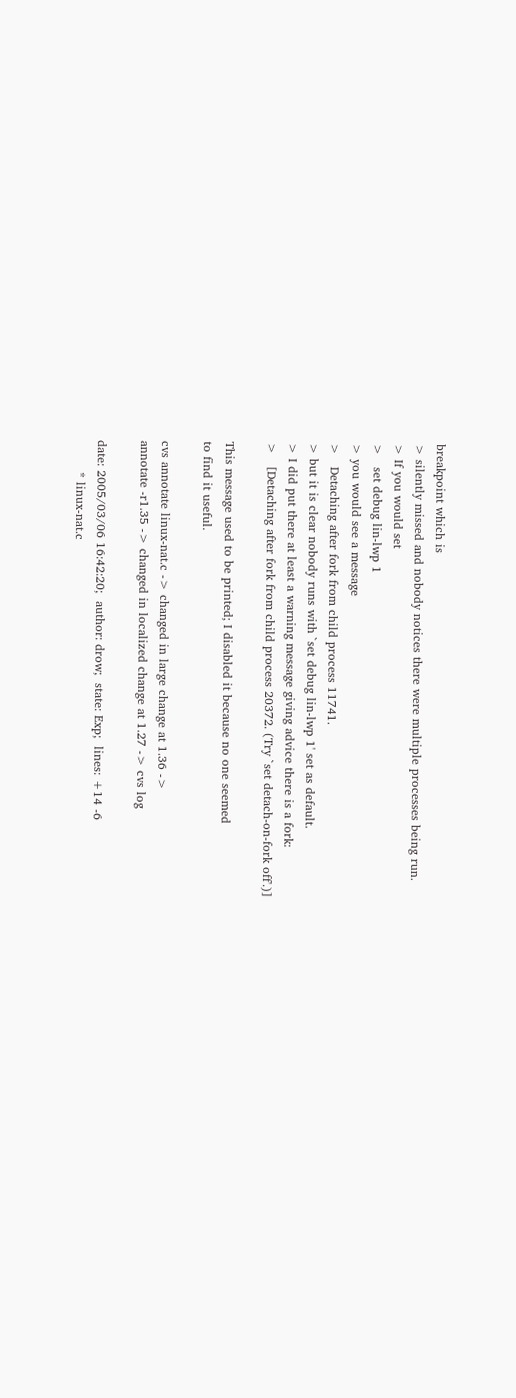breakpoint which is
> silently missed and nobody notices there were multiple processes being run.
> If you would set
>   set debug lin-lwp 1
> you would see a message
>   Detaching after fork from child process 11741.
> but it is clear nobody runs with `set debug lin-lwp 1' set as default.
> I did put there at least a warning message giving advice there is a fork:
>   [Detaching after fork from child process 20372. (Try `set detach-on-fork off'.)]

This message used to be printed; I disabled it because no one seemed
to find it useful.

cvs annotate linux-nat.c -> changed in large change at 1.36 ->
annotate -r1.35 -> changed in localized change at 1.27 -> cvs log

date: 2005/03/06 16:42:20;  author: drow;  state: Exp;  lines: +14 -6
        * linux-nat.c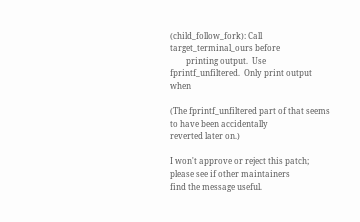(child_follow_fork): Call target_terminal_ours before
        printing output.  Use fprintf_unfiltered.  Only print output when

(The fprintf_unfiltered part of that seems to have been accidentally
reverted later on.)

I won't approve or reject this patch; please see if other maintainers
find the message useful.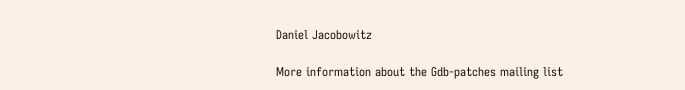Daniel Jacobowitz

More information about the Gdb-patches mailing list